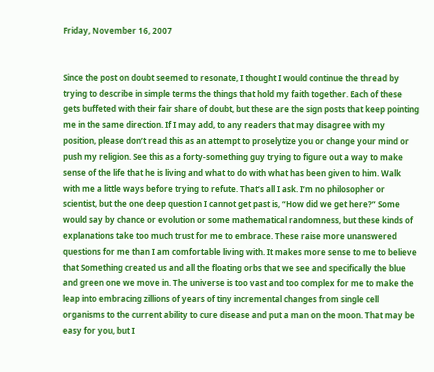Friday, November 16, 2007


Since the post on doubt seemed to resonate, I thought I would continue the thread by trying to describe in simple terms the things that hold my faith together. Each of these gets buffeted with their fair share of doubt, but these are the sign posts that keep pointing me in the same direction. If I may add, to any readers that may disagree with my position, please don’t read this as an attempt to proselytize you or change your mind or push my religion. See this as a forty-something guy trying to figure out a way to make sense of the life that he is living and what to do with what has been given to him. Walk with me a little ways before trying to refute. That’s all I ask. I’m no philosopher or scientist, but the one deep question I cannot get past is, “How did we get here?” Some would say by chance or evolution or some mathematical randomness, but these kinds of explanations take too much trust for me to embrace. These raise more unanswered questions for me than I am comfortable living with. It makes more sense to me to believe that Something created us and all the floating orbs that we see and specifically the blue and green one we move in. The universe is too vast and too complex for me to make the leap into embracing zillions of years of tiny incremental changes from single cell organisms to the current ability to cure disease and put a man on the moon. That may be easy for you, but I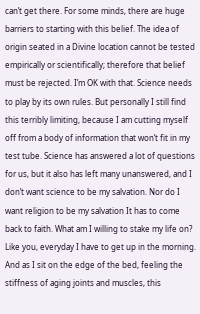can’t get there. For some minds, there are huge barriers to starting with this belief. The idea of origin seated in a Divine location cannot be tested empirically or scientifically; therefore that belief must be rejected. I’m OK with that. Science needs to play by its own rules. But personally I still find this terribly limiting, because I am cutting myself off from a body of information that won’t fit in my test tube. Science has answered a lot of questions for us, but it also has left many unanswered, and I don’t want science to be my salvation. Nor do I want religion to be my salvation It has to come back to faith. What am I willing to stake my life on? Like you, everyday I have to get up in the morning. And as I sit on the edge of the bed, feeling the stiffness of aging joints and muscles, this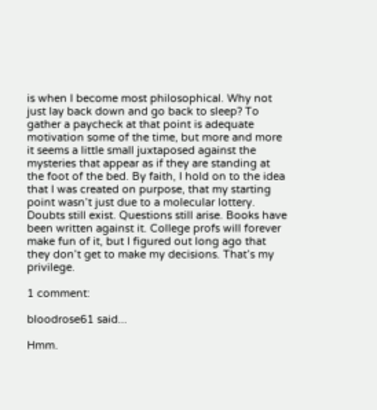is when I become most philosophical. Why not just lay back down and go back to sleep? To gather a paycheck at that point is adequate motivation some of the time, but more and more it seems a little small juxtaposed against the mysteries that appear as if they are standing at the foot of the bed. By faith, I hold on to the idea that I was created on purpose, that my starting point wasn’t just due to a molecular lottery. Doubts still exist. Questions still arise. Books have been written against it. College profs will forever make fun of it, but I figured out long ago that they don’t get to make my decisions. That’s my privilege.

1 comment:

bloodrose61 said...

Hmm.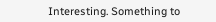Interesting. Something to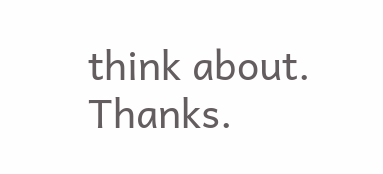think about. Thanks.